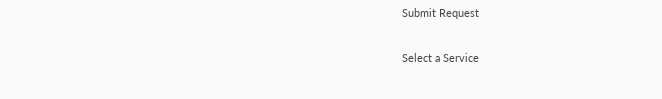Submit Request

Select a Service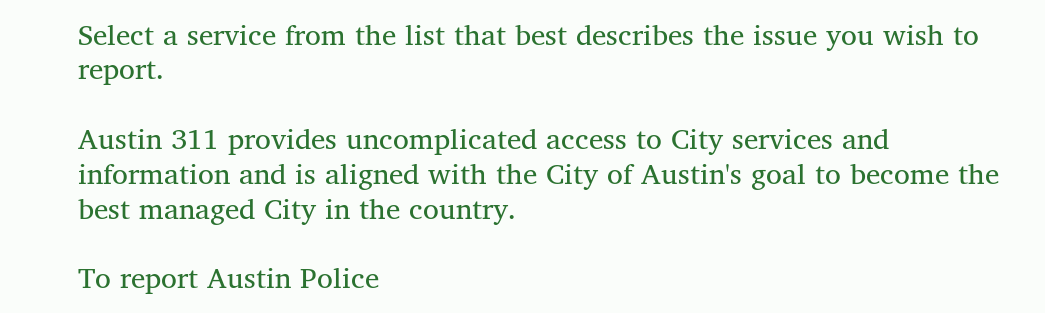Select a service from the list that best describes the issue you wish to report.

Austin 311 provides uncomplicated access to City services and information and is aligned with the City of Austin's goal to become the best managed City in the country.

To report Austin Police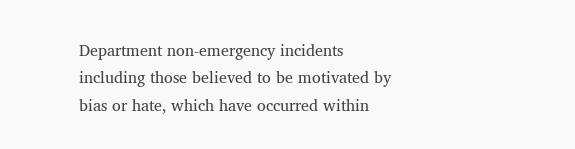Department non-emergency incidents including those believed to be motivated by bias or hate, which have occurred within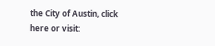the City of Austin, click here or visit: